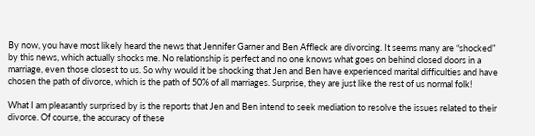By now, you have most likely heard the news that Jennifer Garner and Ben Affleck are divorcing. It seems many are “shocked” by this news, which actually shocks me. No relationship is perfect and no one knows what goes on behind closed doors in a marriage, even those closest to us. So why would it be shocking that Jen and Ben have experienced marital difficulties and have chosen the path of divorce, which is the path of 50% of all marriages. Surprise, they are just like the rest of us normal folk!

What I am pleasantly surprised by is the reports that Jen and Ben intend to seek mediation to resolve the issues related to their divorce. Of course, the accuracy of these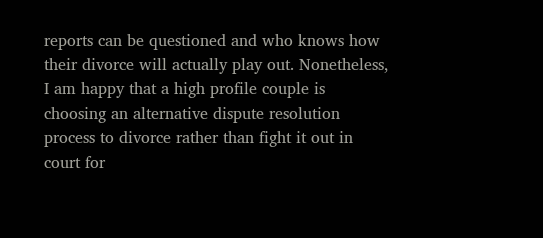reports can be questioned and who knows how their divorce will actually play out. Nonetheless, I am happy that a high profile couple is choosing an alternative dispute resolution process to divorce rather than fight it out in court for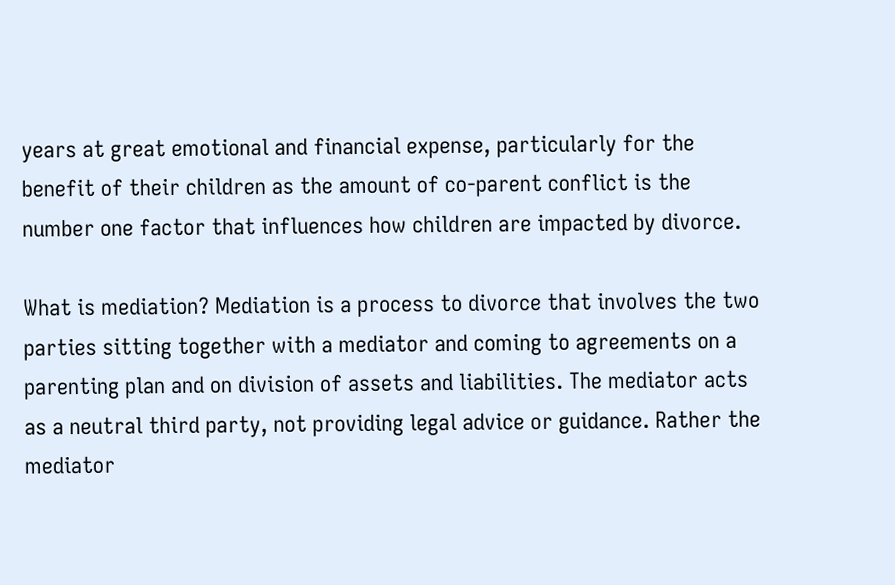years at great emotional and financial expense, particularly for the benefit of their children as the amount of co-parent conflict is the number one factor that influences how children are impacted by divorce.

What is mediation? Mediation is a process to divorce that involves the two parties sitting together with a mediator and coming to agreements on a parenting plan and on division of assets and liabilities. The mediator acts as a neutral third party, not providing legal advice or guidance. Rather the mediator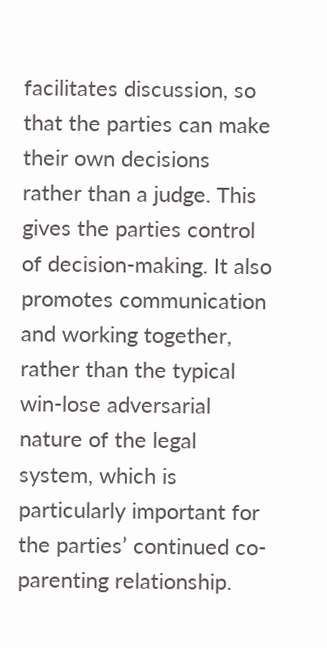facilitates discussion, so that the parties can make their own decisions rather than a judge. This gives the parties control of decision-making. It also promotes communication and working together, rather than the typical win-lose adversarial nature of the legal system, which is particularly important for the parties’ continued co-parenting relationship.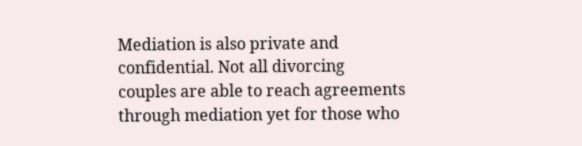Mediation is also private and confidential. Not all divorcing couples are able to reach agreements through mediation yet for those who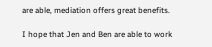are able, mediation offers great benefits.

I hope that Jen and Ben are able to work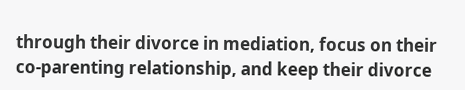through their divorce in mediation, focus on their co-parenting relationship, and keep their divorce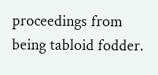proceedings from being tabloid fodder.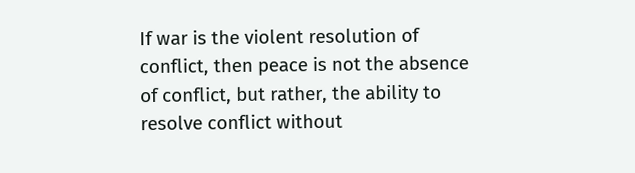If war is the violent resolution of conflict, then peace is not the absence of conflict, but rather, the ability to resolve conflict without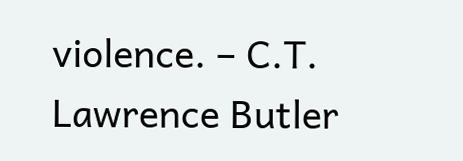violence. – C.T. Lawrence Butler